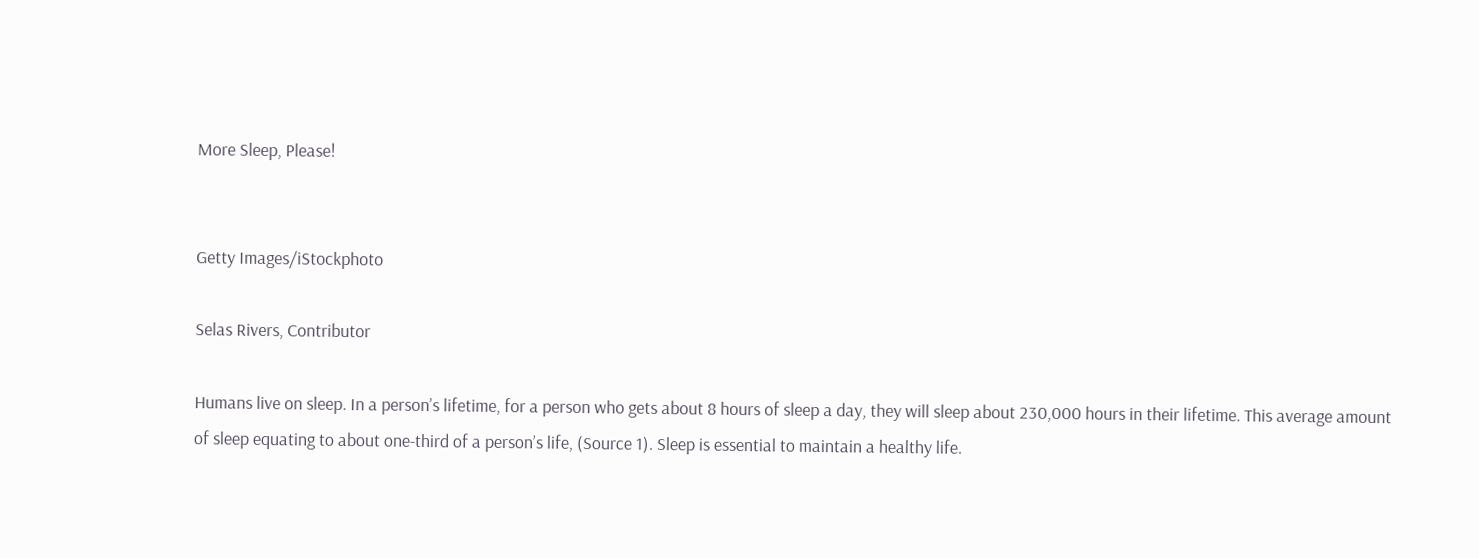More Sleep, Please!


Getty Images/iStockphoto

Selas Rivers, Contributor

Humans live on sleep. In a person’s lifetime, for a person who gets about 8 hours of sleep a day, they will sleep about 230,000 hours in their lifetime. This average amount of sleep equating to about one-third of a person’s life, (Source 1). Sleep is essential to maintain a healthy life.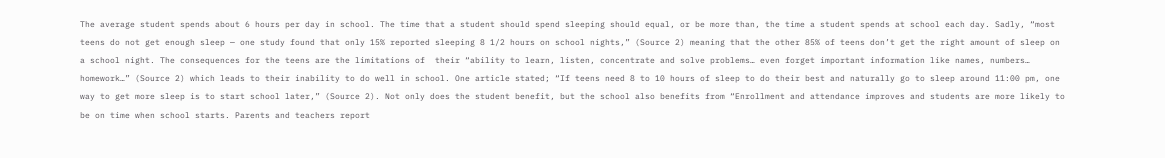The average student spends about 6 hours per day in school. The time that a student should spend sleeping should equal, or be more than, the time a student spends at school each day. Sadly, “most teens do not get enough sleep — one study found that only 15% reported sleeping 8 1/2 hours on school nights,” (Source 2) meaning that the other 85% of teens don’t get the right amount of sleep on a school night. The consequences for the teens are the limitations of  their “ability to learn, listen, concentrate and solve problems… even forget important information like names, numbers… homework…” (Source 2) which leads to their inability to do well in school. One article stated; “If teens need 8 to 10 hours of sleep to do their best and naturally go to sleep around 11:00 pm, one way to get more sleep is to start school later,” (Source 2). Not only does the student benefit, but the school also benefits from “Enrollment and attendance improves and students are more likely to be on time when school starts. Parents and teachers report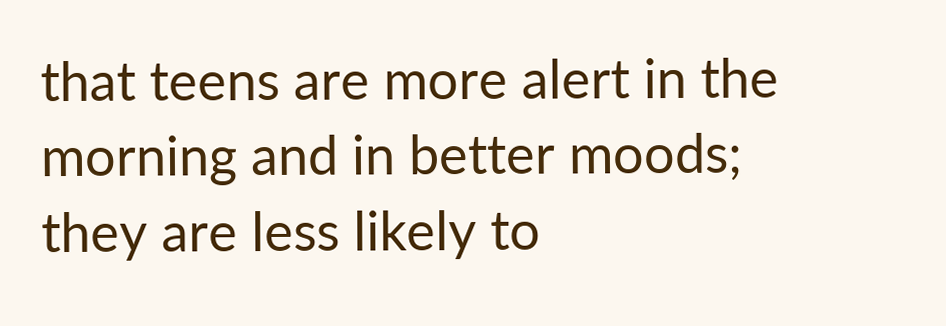that teens are more alert in the morning and in better moods; they are less likely to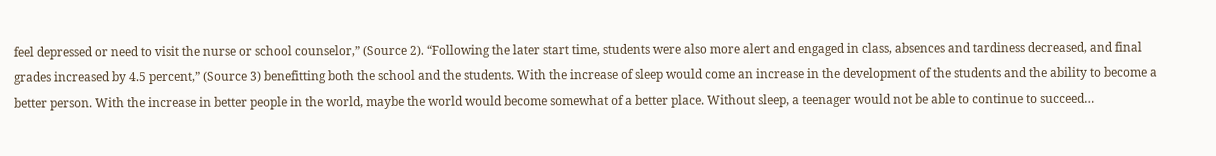feel depressed or need to visit the nurse or school counselor,” (Source 2). “Following the later start time, students were also more alert and engaged in class, absences and tardiness decreased, and final grades increased by 4.5 percent,” (Source 3) benefitting both the school and the students. With the increase of sleep would come an increase in the development of the students and the ability to become a better person. With the increase in better people in the world, maybe the world would become somewhat of a better place. Without sleep, a teenager would not be able to continue to succeed…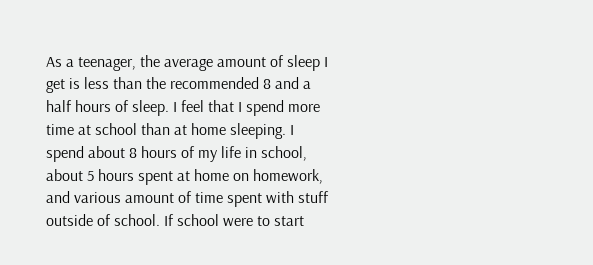As a teenager, the average amount of sleep I get is less than the recommended 8 and a half hours of sleep. I feel that I spend more time at school than at home sleeping. I spend about 8 hours of my life in school, about 5 hours spent at home on homework, and various amount of time spent with stuff outside of school. If school were to start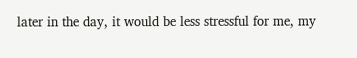later in the day, it would be less stressful for me, my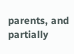parents, and partially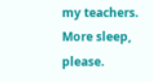my teachers. More sleep, please.